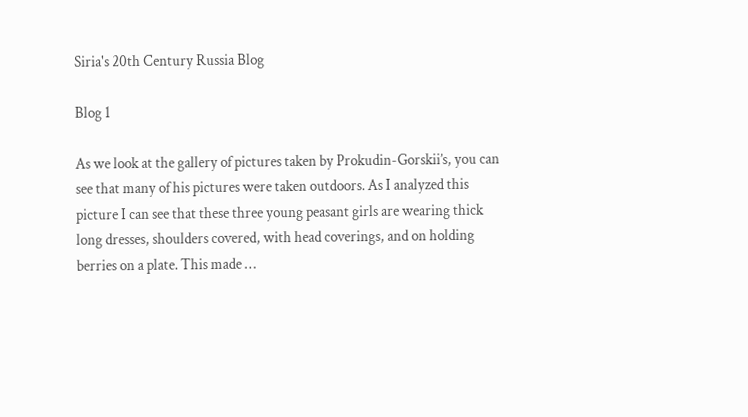Siria's 20th Century Russia Blog

Blog 1

As we look at the gallery of pictures taken by Prokudin-Gorskii’s, you can see that many of his pictures were taken outdoors. As I analyzed this picture I can see that these three young peasant girls are wearing thick long dresses, shoulders covered, with head coverings, and on holding berries on a plate. This made …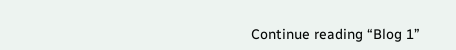Continue reading “Blog 1”